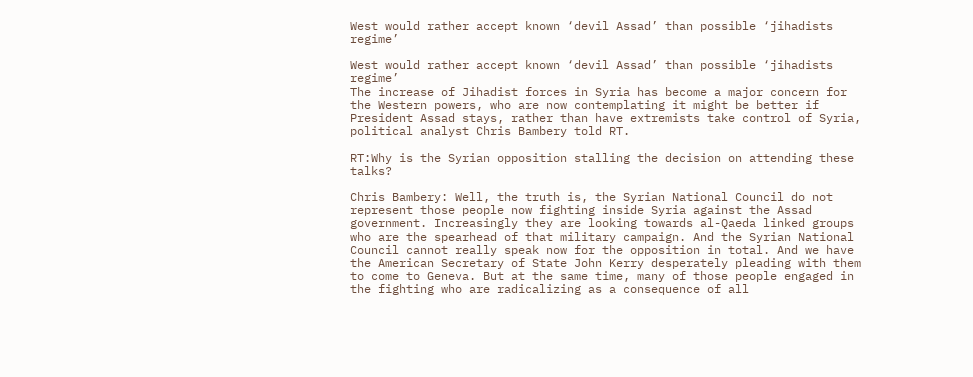West would rather accept known ‘devil Assad’ than possible ‘jihadists regime’

West would rather accept known ‘devil Assad’ than possible ‘jihadists regime’
The increase of Jihadist forces in Syria has become a major concern for the Western powers, who are now contemplating it might be better if President Assad stays, rather than have extremists take control of Syria, political analyst Chris Bambery told RT.

RT:Why is the Syrian opposition stalling the decision on attending these talks?

Chris Bambery: Well, the truth is, the Syrian National Council do not represent those people now fighting inside Syria against the Assad government. Increasingly they are looking towards al-Qaeda linked groups who are the spearhead of that military campaign. And the Syrian National Council cannot really speak now for the opposition in total. And we have the American Secretary of State John Kerry desperately pleading with them to come to Geneva. But at the same time, many of those people engaged in the fighting who are radicalizing as a consequence of all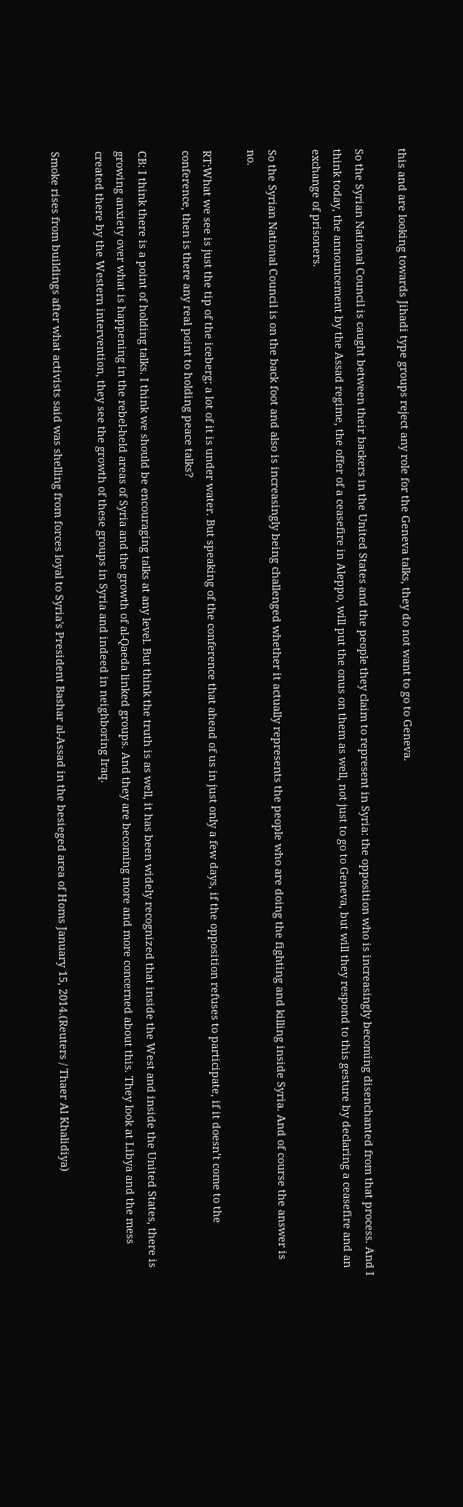this and are looking towards Jihadi type groups reject any role for the Geneva talks, they do not want to go to Geneva.

So the Syrian National Council is caught between their backers in the United States and the people they claim to represent in Syria: the opposition who is increasingly becoming disenchanted from that process. And I think today, the announcement by the Assad regime, the offer of a ceasefire in Aleppo, will put the onus on them as well, not just to go to Geneva, but will they respond to this gesture by declaring a ceasefire and an exchange of prisoners.

So the Syrian National Council is on the back foot and also is increasingly being challenged whether it actually represents the people who are doing the fighting and killing inside Syria. And of course the answer is no.

RT:What we see is just the tip of the iceberg; a lot of it is under water. But speaking of the conference that ahead of us in just only a few days, if the opposition refuses to participate, if it doesn’t come to the conference, then is there any real point to holding peace talks?

CB: I think there is a point of holding talks. I think we should be encouraging talks at any level. But think the truth is as well, it has been widely recognized that inside the West and inside the United States, there is growing anxiety over what is happening in the rebel-held areas of Syria and the growth of al-Qaeda linked groups. And they are becoming more and more concerned about this. They look at Libya and the mess created there by the Western intervention, they see the growth of these groups in Syria and indeed in neighboring Iraq.

Smoke rises from buildings after what activists said was shelling from forces loyal to Syria's President Bashar al-Assad in the besieged area of Homs January 15, 2014.(Reuters / Thaer Al Khalidiya)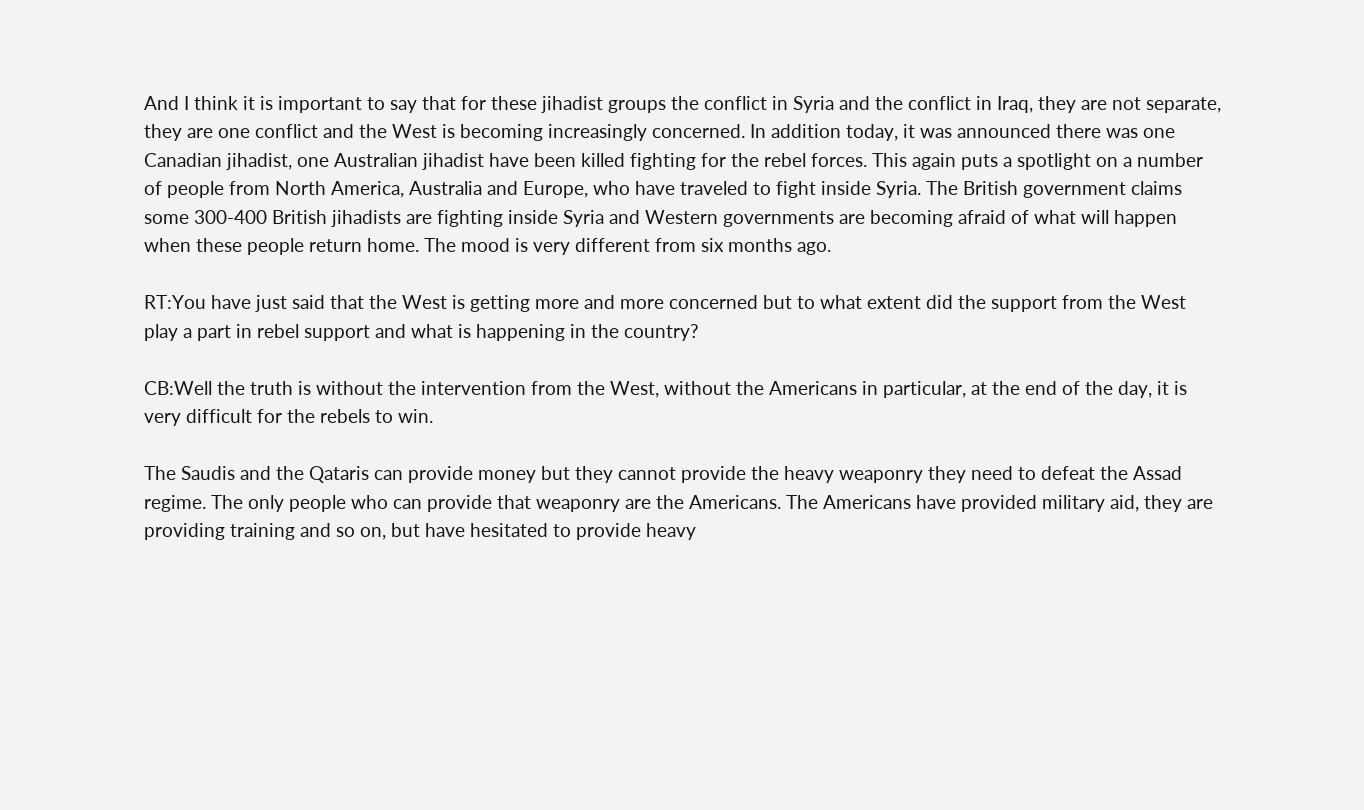And I think it is important to say that for these jihadist groups the conflict in Syria and the conflict in Iraq, they are not separate, they are one conflict and the West is becoming increasingly concerned. In addition today, it was announced there was one Canadian jihadist, one Australian jihadist have been killed fighting for the rebel forces. This again puts a spotlight on a number of people from North America, Australia and Europe, who have traveled to fight inside Syria. The British government claims some 300-400 British jihadists are fighting inside Syria and Western governments are becoming afraid of what will happen when these people return home. The mood is very different from six months ago.

RT:You have just said that the West is getting more and more concerned but to what extent did the support from the West play a part in rebel support and what is happening in the country?

CB:Well the truth is without the intervention from the West, without the Americans in particular, at the end of the day, it is very difficult for the rebels to win.

The Saudis and the Qataris can provide money but they cannot provide the heavy weaponry they need to defeat the Assad regime. The only people who can provide that weaponry are the Americans. The Americans have provided military aid, they are providing training and so on, but have hesitated to provide heavy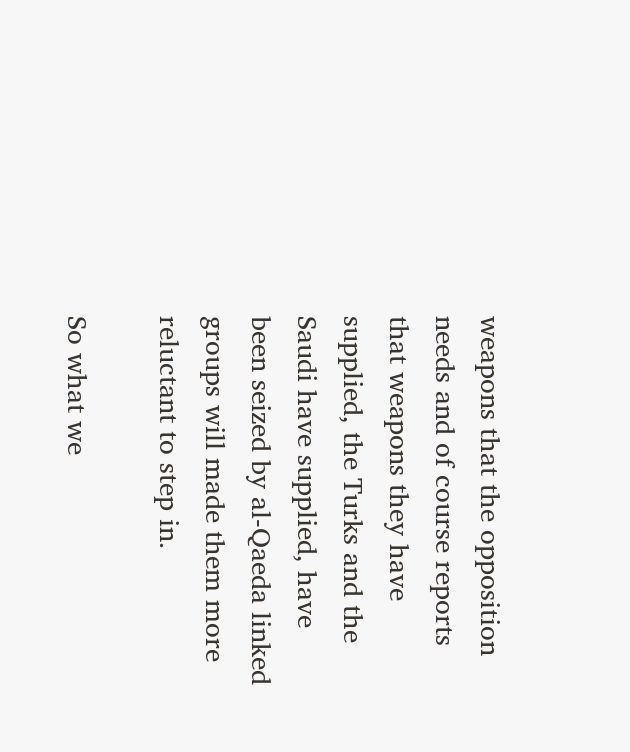weapons that the opposition needs and of course reports that weapons they have supplied, the Turks and the Saudi have supplied, have been seized by al-Qaeda linked groups will made them more reluctant to step in.

So what we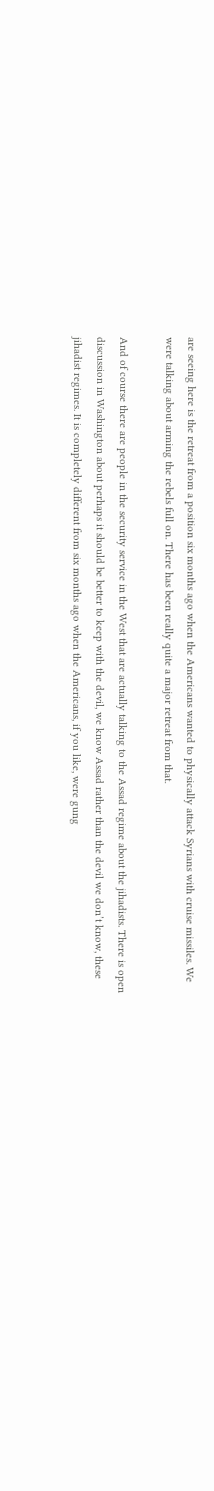are seeing here is the retreat from a position six months ago when the Americans wanted to physically attack Syrians with cruise missiles. We were talking about arming the rebels full on. There has been really quite a major retreat from that.

And of course there are people in the security service in the West that are actually talking to the Assad regime about the jihadists. There is open discussion in Washington about perhaps it should be better to keep with the devil, we know Assad rather than the devil we don’t know, these jihadist regimes. It is completely different from six months ago when the Americans, if you like, were gung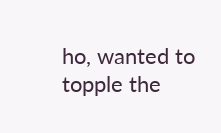ho, wanted to topple the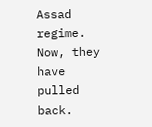Assad regime. Now, they have pulled back.